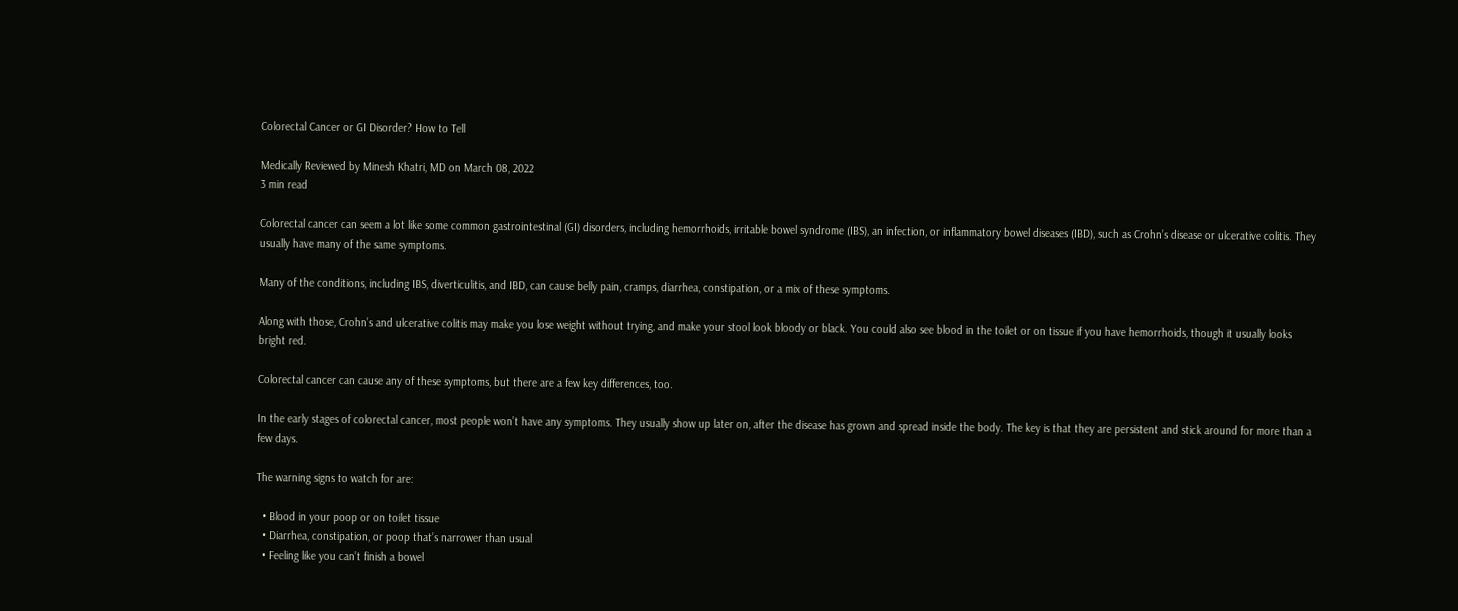Colorectal Cancer or GI Disorder? How to Tell

Medically Reviewed by Minesh Khatri, MD on March 08, 2022
3 min read

Colorectal cancer can seem a lot like some common gastrointestinal (GI) disorders, including hemorrhoids, irritable bowel syndrome (IBS), an infection, or inflammatory bowel diseases (IBD), such as Crohn’s disease or ulcerative colitis. They usually have many of the same symptoms.

Many of the conditions, including IBS, diverticulitis, and IBD, can cause belly pain, cramps, diarrhea, constipation, or a mix of these symptoms.

Along with those, Crohn’s and ulcerative colitis may make you lose weight without trying, and make your stool look bloody or black. You could also see blood in the toilet or on tissue if you have hemorrhoids, though it usually looks bright red.

Colorectal cancer can cause any of these symptoms, but there are a few key differences, too.

In the early stages of colorectal cancer, most people won’t have any symptoms. They usually show up later on, after the disease has grown and spread inside the body. The key is that they are persistent and stick around for more than a few days.

The warning signs to watch for are:

  • Blood in your poop or on toilet tissue
  • Diarrhea, constipation, or poop that’s narrower than usual
  • Feeling like you can’t finish a bowel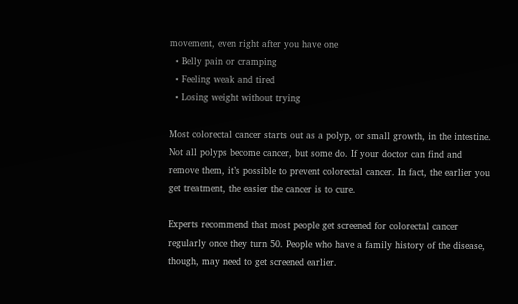movement, even right after you have one
  • Belly pain or cramping
  • Feeling weak and tired
  • Losing weight without trying

Most colorectal cancer starts out as a polyp, or small growth, in the intestine. Not all polyps become cancer, but some do. If your doctor can find and remove them, it’s possible to prevent colorectal cancer. In fact, the earlier you get treatment, the easier the cancer is to cure.

Experts recommend that most people get screened for colorectal cancer regularly once they turn 50. People who have a family history of the disease, though, may need to get screened earlier.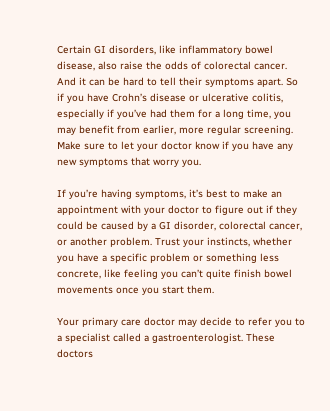Certain GI disorders, like inflammatory bowel disease, also raise the odds of colorectal cancer. And it can be hard to tell their symptoms apart. So if you have Crohn’s disease or ulcerative colitis, especially if you’ve had them for a long time, you may benefit from earlier, more regular screening. Make sure to let your doctor know if you have any new symptoms that worry you.

If you’re having symptoms, it’s best to make an appointment with your doctor to figure out if they could be caused by a GI disorder, colorectal cancer, or another problem. Trust your instincts, whether you have a specific problem or something less concrete, like feeling you can’t quite finish bowel movements once you start them.

Your primary care doctor may decide to refer you to a specialist called a gastroenterologist. These doctors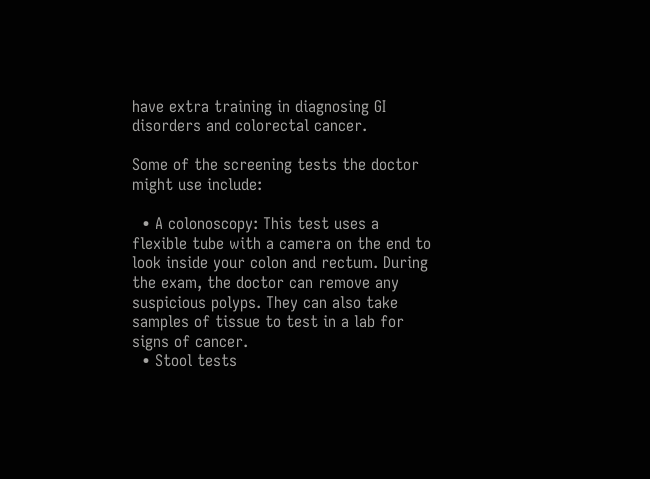have extra training in diagnosing GI disorders and colorectal cancer.

Some of the screening tests the doctor might use include:

  • A colonoscopy: This test uses a flexible tube with a camera on the end to look inside your colon and rectum. During the exam, the doctor can remove any suspicious polyps. They can also take samples of tissue to test in a lab for signs of cancer.
  • Stool tests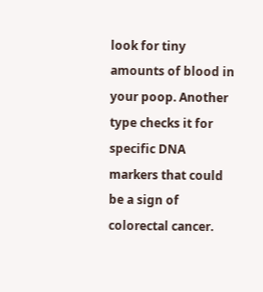look for tiny amounts of blood in your poop. Another type checks it for specific DNA markers that could be a sign of colorectal cancer.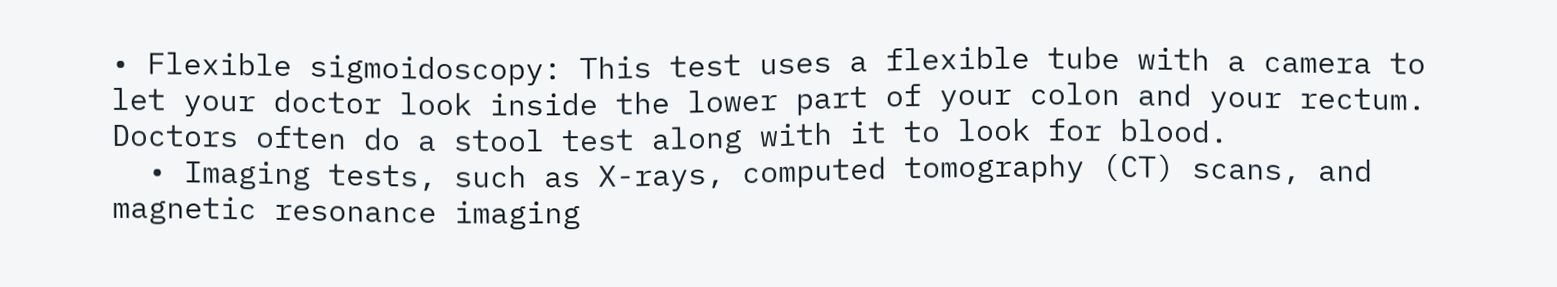• Flexible sigmoidoscopy: This test uses a flexible tube with a camera to let your doctor look inside the lower part of your colon and your rectum. Doctors often do a stool test along with it to look for blood.
  • Imaging tests, such as X-rays, computed tomography (CT) scans, and magnetic resonance imaging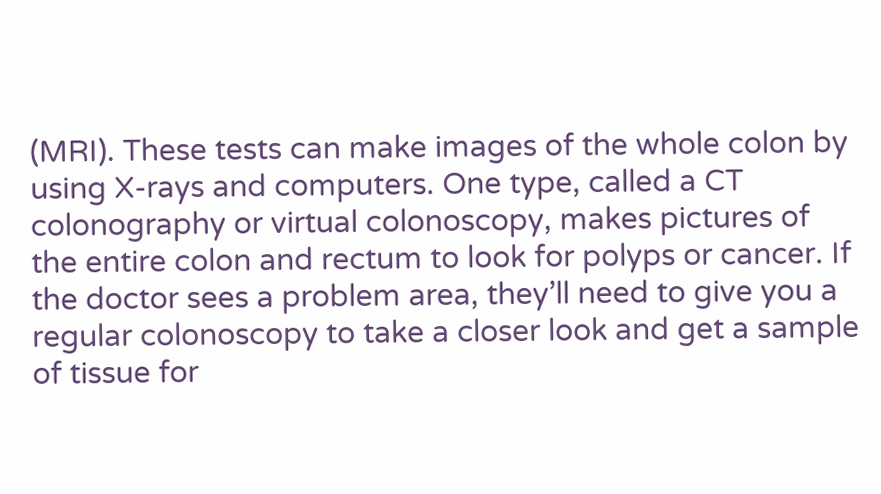(MRI). These tests can make images of the whole colon by using X-rays and computers. One type, called a CT colonography or virtual colonoscopy, makes pictures of the entire colon and rectum to look for polyps or cancer. If the doctor sees a problem area, they’ll need to give you a regular colonoscopy to take a closer look and get a sample of tissue for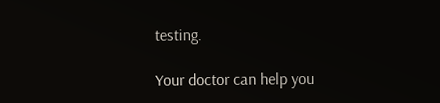testing.

Your doctor can help you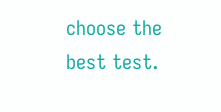choose the best test.